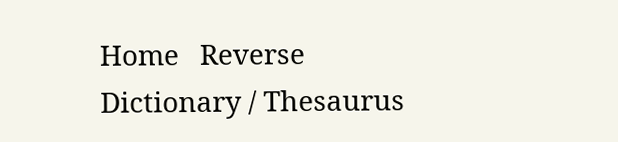Home   Reverse Dictionary / Thesaurus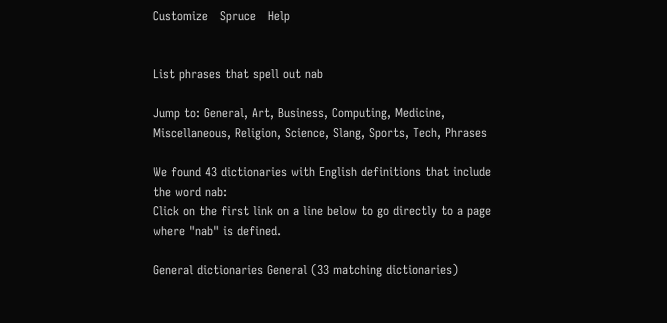Customize   Spruce   Help


List phrases that spell out nab

Jump to: General, Art, Business, Computing, Medicine, Miscellaneous, Religion, Science, Slang, Sports, Tech, Phrases

We found 43 dictionaries with English definitions that include the word nab:
Click on the first link on a line below to go directly to a page where "nab" is defined.

General dictionaries General (33 matching dictionaries)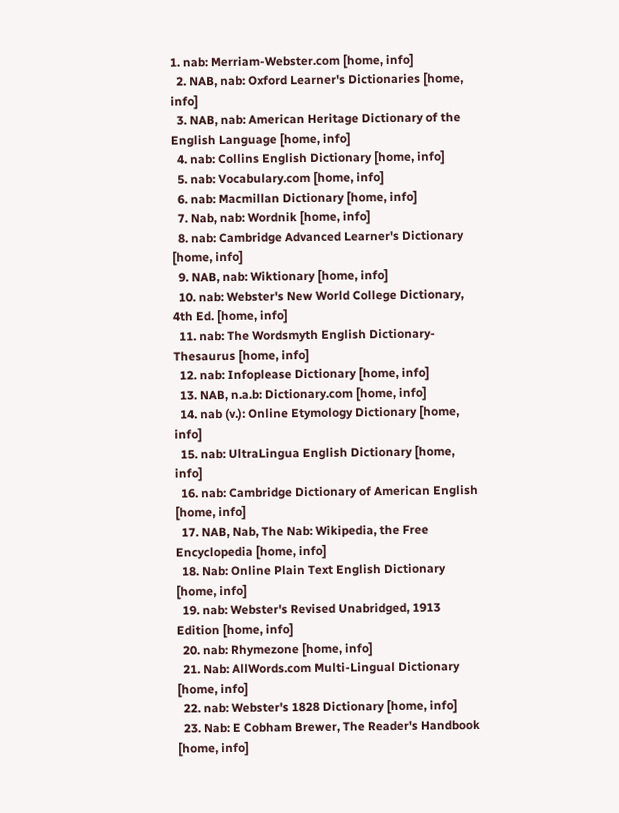1. nab: Merriam-Webster.com [home, info]
  2. NAB, nab: Oxford Learner's Dictionaries [home, info]
  3. NAB, nab: American Heritage Dictionary of the English Language [home, info]
  4. nab: Collins English Dictionary [home, info]
  5. nab: Vocabulary.com [home, info]
  6. nab: Macmillan Dictionary [home, info]
  7. Nab, nab: Wordnik [home, info]
  8. nab: Cambridge Advanced Learner's Dictionary [home, info]
  9. NAB, nab: Wiktionary [home, info]
  10. nab: Webster's New World College Dictionary, 4th Ed. [home, info]
  11. nab: The Wordsmyth English Dictionary-Thesaurus [home, info]
  12. nab: Infoplease Dictionary [home, info]
  13. NAB, n.a.b: Dictionary.com [home, info]
  14. nab (v.): Online Etymology Dictionary [home, info]
  15. nab: UltraLingua English Dictionary [home, info]
  16. nab: Cambridge Dictionary of American English [home, info]
  17. NAB, Nab, The Nab: Wikipedia, the Free Encyclopedia [home, info]
  18. Nab: Online Plain Text English Dictionary [home, info]
  19. nab: Webster's Revised Unabridged, 1913 Edition [home, info]
  20. nab: Rhymezone [home, info]
  21. Nab: AllWords.com Multi-Lingual Dictionary [home, info]
  22. nab: Webster's 1828 Dictionary [home, info]
  23. Nab: E Cobham Brewer, The Reader's Handbook [home, info]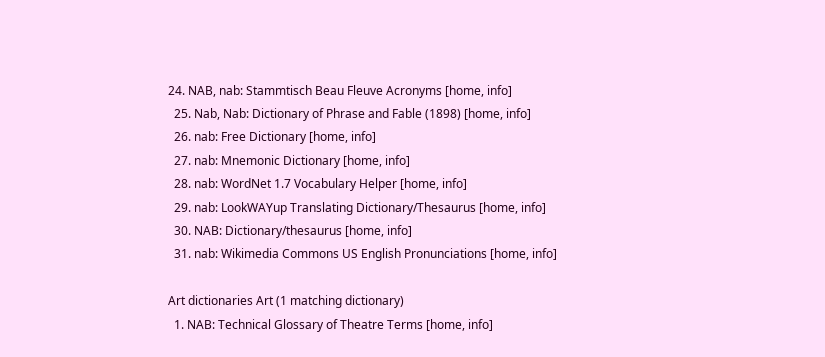24. NAB, nab: Stammtisch Beau Fleuve Acronyms [home, info]
  25. Nab, Nab: Dictionary of Phrase and Fable (1898) [home, info]
  26. nab: Free Dictionary [home, info]
  27. nab: Mnemonic Dictionary [home, info]
  28. nab: WordNet 1.7 Vocabulary Helper [home, info]
  29. nab: LookWAYup Translating Dictionary/Thesaurus [home, info]
  30. NAB: Dictionary/thesaurus [home, info]
  31. nab: Wikimedia Commons US English Pronunciations [home, info]

Art dictionaries Art (1 matching dictionary)
  1. NAB: Technical Glossary of Theatre Terms [home, info]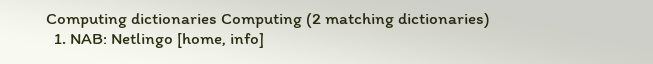Computing dictionaries Computing (2 matching dictionaries)
  1. NAB: Netlingo [home, info]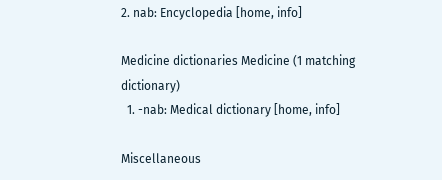2. nab: Encyclopedia [home, info]

Medicine dictionaries Medicine (1 matching dictionary)
  1. -nab: Medical dictionary [home, info]

Miscellaneous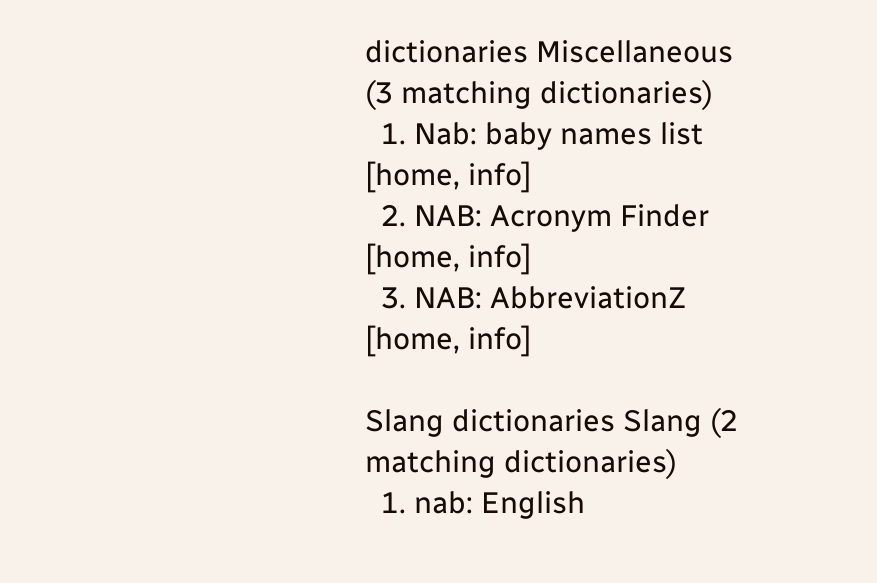dictionaries Miscellaneous (3 matching dictionaries)
  1. Nab: baby names list [home, info]
  2. NAB: Acronym Finder [home, info]
  3. NAB: AbbreviationZ [home, info]

Slang dictionaries Slang (2 matching dictionaries)
  1. nab: English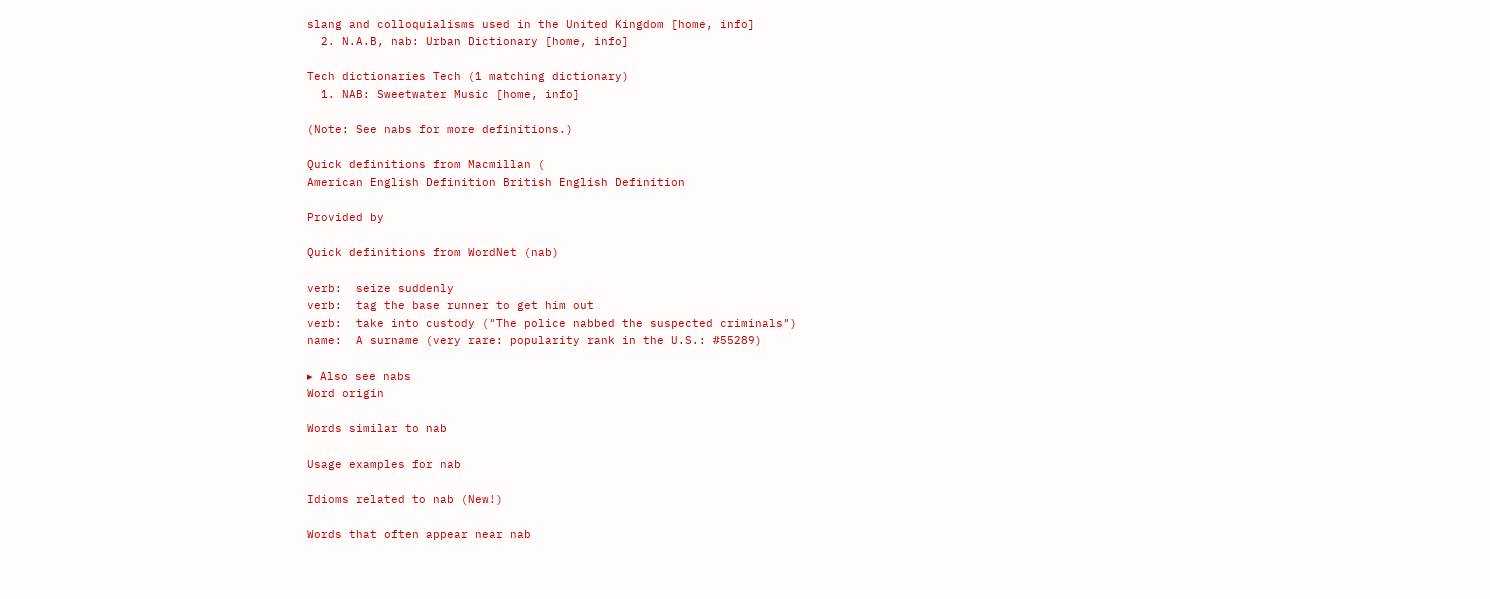slang and colloquialisms used in the United Kingdom [home, info]
  2. N.A.B, nab: Urban Dictionary [home, info]

Tech dictionaries Tech (1 matching dictionary)
  1. NAB: Sweetwater Music [home, info]

(Note: See nabs for more definitions.)

Quick definitions from Macmillan (
American English Definition British English Definition

Provided by

Quick definitions from WordNet (nab)

verb:  seize suddenly
verb:  tag the base runner to get him out
verb:  take into custody ("The police nabbed the suspected criminals")
name:  A surname (very rare: popularity rank in the U.S.: #55289)

▸ Also see nabs
Word origin

Words similar to nab

Usage examples for nab

Idioms related to nab (New!)

Words that often appear near nab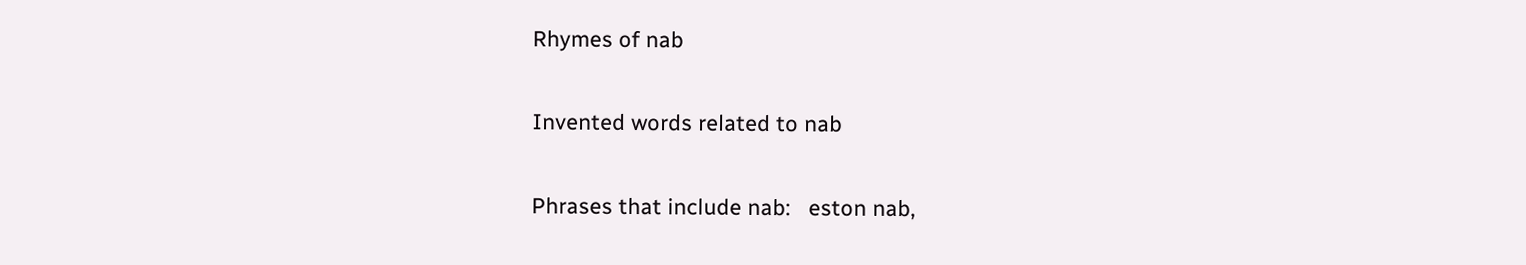Rhymes of nab

Invented words related to nab

Phrases that include nab:   eston nab,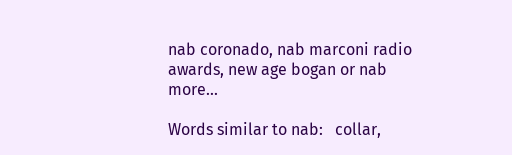nab coronado, nab marconi radio awards, new age bogan or nab more...

Words similar to nab:   collar,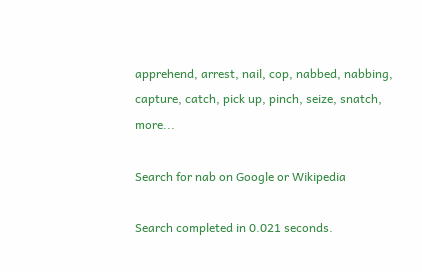apprehend, arrest, nail, cop, nabbed, nabbing, capture, catch, pick up, pinch, seize, snatch, more...

Search for nab on Google or Wikipedia

Search completed in 0.021 seconds.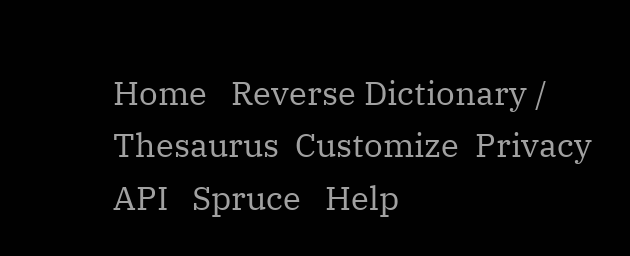Home   Reverse Dictionary / Thesaurus  Customize  Privacy   API   Spruce   Help